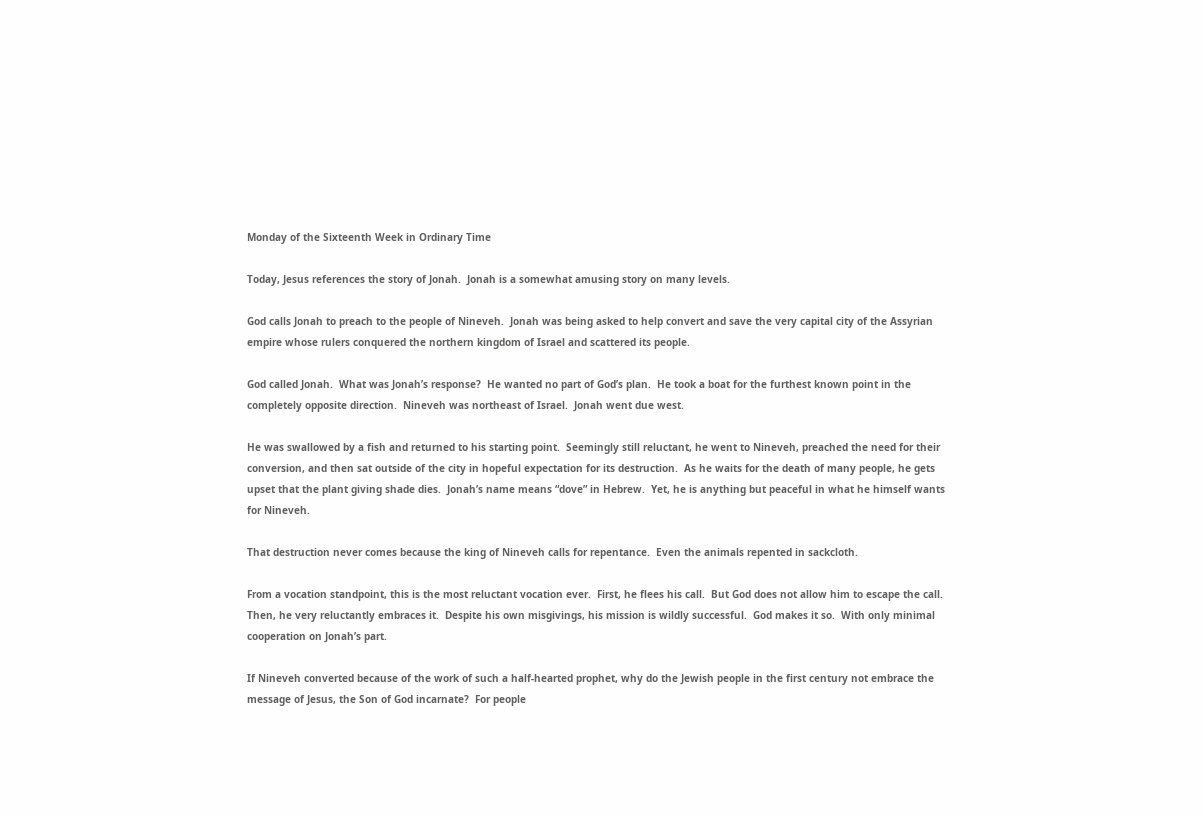Monday of the Sixteenth Week in Ordinary Time

Today, Jesus references the story of Jonah.  Jonah is a somewhat amusing story on many levels.

God calls Jonah to preach to the people of Nineveh.  Jonah was being asked to help convert and save the very capital city of the Assyrian empire whose rulers conquered the northern kingdom of Israel and scattered its people.

God called Jonah.  What was Jonah’s response?  He wanted no part of God’s plan.  He took a boat for the furthest known point in the completely opposite direction.  Nineveh was northeast of Israel.  Jonah went due west.

He was swallowed by a fish and returned to his starting point.  Seemingly still reluctant, he went to Nineveh, preached the need for their conversion, and then sat outside of the city in hopeful expectation for its destruction.  As he waits for the death of many people, he gets upset that the plant giving shade dies.  Jonah’s name means “dove” in Hebrew.  Yet, he is anything but peaceful in what he himself wants for Nineveh.

That destruction never comes because the king of Nineveh calls for repentance.  Even the animals repented in sackcloth.

From a vocation standpoint, this is the most reluctant vocation ever.  First, he flees his call.  But God does not allow him to escape the call.  Then, he very reluctantly embraces it.  Despite his own misgivings, his mission is wildly successful.  God makes it so.  With only minimal cooperation on Jonah’s part.

If Nineveh converted because of the work of such a half-hearted prophet, why do the Jewish people in the first century not embrace the message of Jesus, the Son of God incarnate?  For people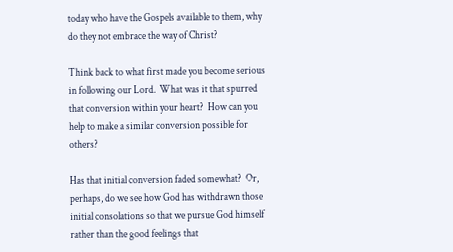today who have the Gospels available to them, why do they not embrace the way of Christ?

Think back to what first made you become serious in following our Lord.  What was it that spurred that conversion within your heart?  How can you help to make a similar conversion possible for others?

Has that initial conversion faded somewhat?  Or, perhaps, do we see how God has withdrawn those initial consolations so that we pursue God himself rather than the good feelings that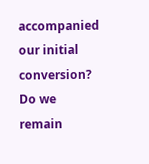accompanied our initial conversion?  Do we remain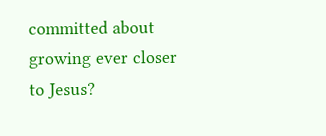committed about growing ever closer to Jesus?